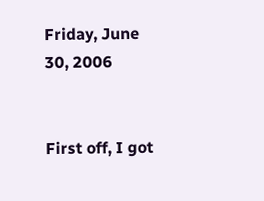Friday, June 30, 2006


First off, I got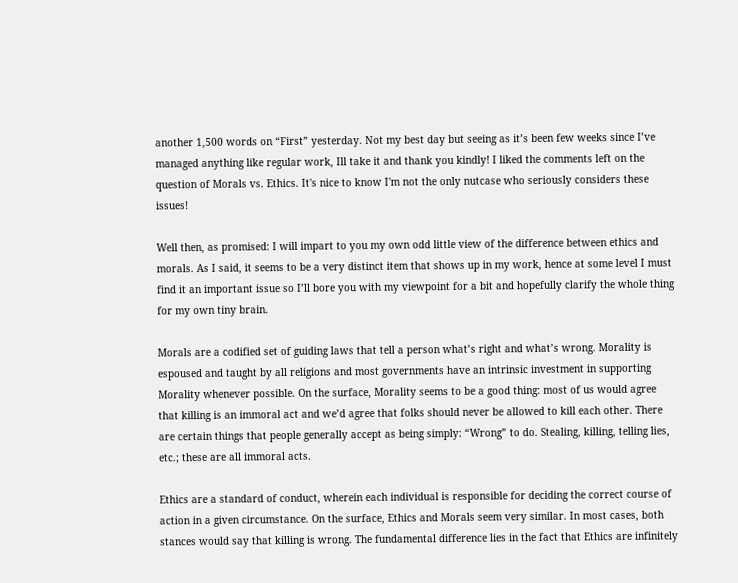another 1,500 words on “First” yesterday. Not my best day but seeing as it’s been few weeks since I’ve managed anything like regular work, Ill take it and thank you kindly! I liked the comments left on the question of Morals vs. Ethics. It's nice to know I'm not the only nutcase who seriously considers these issues!

Well then, as promised: I will impart to you my own odd little view of the difference between ethics and morals. As I said, it seems to be a very distinct item that shows up in my work, hence at some level I must find it an important issue so I’ll bore you with my viewpoint for a bit and hopefully clarify the whole thing for my own tiny brain.

Morals are a codified set of guiding laws that tell a person what’s right and what’s wrong. Morality is espoused and taught by all religions and most governments have an intrinsic investment in supporting Morality whenever possible. On the surface, Morality seems to be a good thing: most of us would agree that killing is an immoral act and we’d agree that folks should never be allowed to kill each other. There are certain things that people generally accept as being simply: “Wrong” to do. Stealing, killing, telling lies, etc.; these are all immoral acts.

Ethics are a standard of conduct, wherein each individual is responsible for deciding the correct course of action in a given circumstance. On the surface, Ethics and Morals seem very similar. In most cases, both stances would say that killing is wrong. The fundamental difference lies in the fact that Ethics are infinitely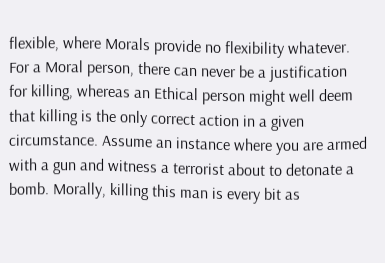flexible, where Morals provide no flexibility whatever. For a Moral person, there can never be a justification for killing, whereas an Ethical person might well deem that killing is the only correct action in a given circumstance. Assume an instance where you are armed with a gun and witness a terrorist about to detonate a bomb. Morally, killing this man is every bit as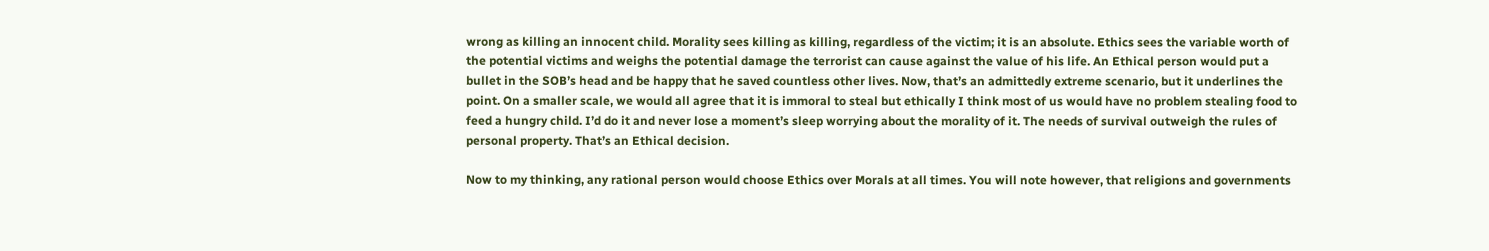wrong as killing an innocent child. Morality sees killing as killing, regardless of the victim; it is an absolute. Ethics sees the variable worth of the potential victims and weighs the potential damage the terrorist can cause against the value of his life. An Ethical person would put a bullet in the SOB’s head and be happy that he saved countless other lives. Now, that’s an admittedly extreme scenario, but it underlines the point. On a smaller scale, we would all agree that it is immoral to steal but ethically I think most of us would have no problem stealing food to feed a hungry child. I’d do it and never lose a moment’s sleep worrying about the morality of it. The needs of survival outweigh the rules of personal property. That’s an Ethical decision.

Now to my thinking, any rational person would choose Ethics over Morals at all times. You will note however, that religions and governments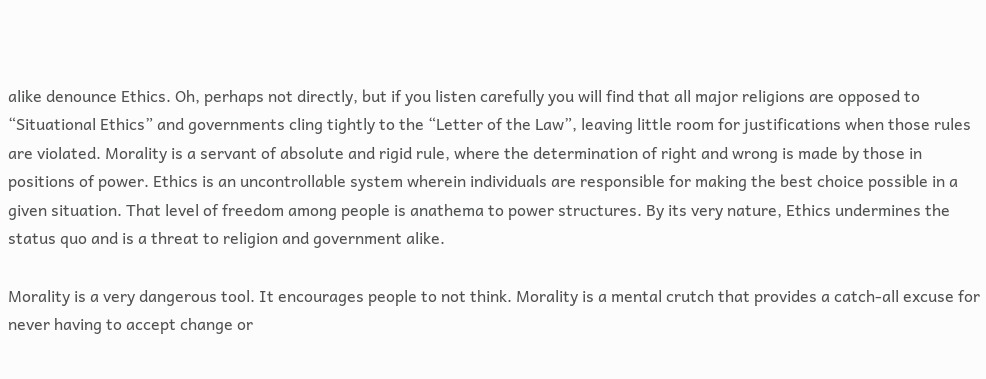alike denounce Ethics. Oh, perhaps not directly, but if you listen carefully you will find that all major religions are opposed to “Situational Ethics” and governments cling tightly to the “Letter of the Law”, leaving little room for justifications when those rules are violated. Morality is a servant of absolute and rigid rule, where the determination of right and wrong is made by those in positions of power. Ethics is an uncontrollable system wherein individuals are responsible for making the best choice possible in a given situation. That level of freedom among people is anathema to power structures. By its very nature, Ethics undermines the status quo and is a threat to religion and government alike.

Morality is a very dangerous tool. It encourages people to not think. Morality is a mental crutch that provides a catch-all excuse for never having to accept change or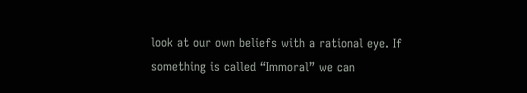look at our own beliefs with a rational eye. If something is called “Immoral” we can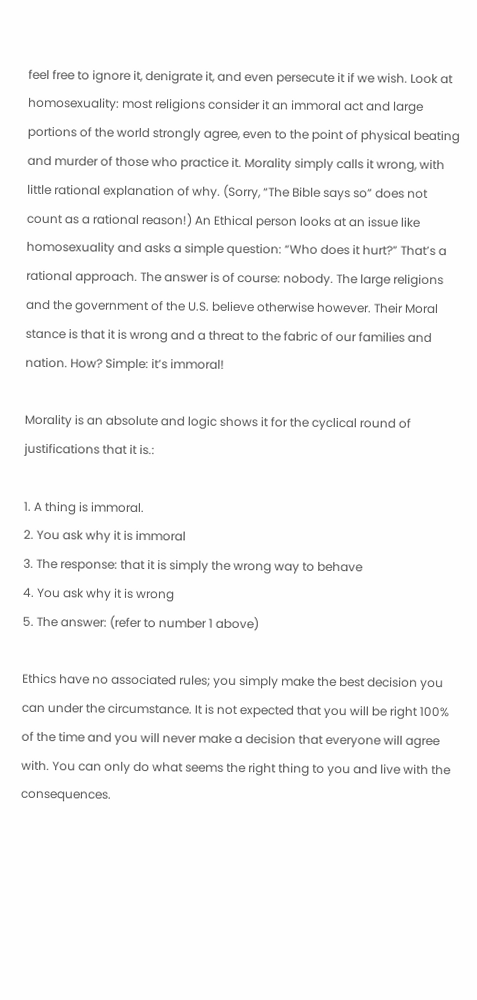feel free to ignore it, denigrate it, and even persecute it if we wish. Look at homosexuality: most religions consider it an immoral act and large portions of the world strongly agree, even to the point of physical beating and murder of those who practice it. Morality simply calls it wrong, with little rational explanation of why. (Sorry, “The Bible says so” does not count as a rational reason!) An Ethical person looks at an issue like homosexuality and asks a simple question: “Who does it hurt?” That’s a rational approach. The answer is of course: nobody. The large religions and the government of the U.S. believe otherwise however. Their Moral stance is that it is wrong and a threat to the fabric of our families and nation. How? Simple: it’s immoral!

Morality is an absolute and logic shows it for the cyclical round of justifications that it is.:

1. A thing is immoral.
2. You ask why it is immoral
3. The response: that it is simply the wrong way to behave
4. You ask why it is wrong
5. The answer: (refer to number 1 above)

Ethics have no associated rules; you simply make the best decision you can under the circumstance. It is not expected that you will be right 100% of the time and you will never make a decision that everyone will agree with. You can only do what seems the right thing to you and live with the consequences.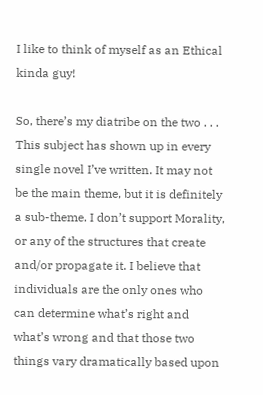I like to think of myself as an Ethical kinda guy!

So, there’s my diatribe on the two . . . This subject has shown up in every single novel I’ve written. It may not be the main theme, but it is definitely a sub-theme. I don’t support Morality, or any of the structures that create and/or propagate it. I believe that individuals are the only ones who can determine what’s right and what’s wrong and that those two things vary dramatically based upon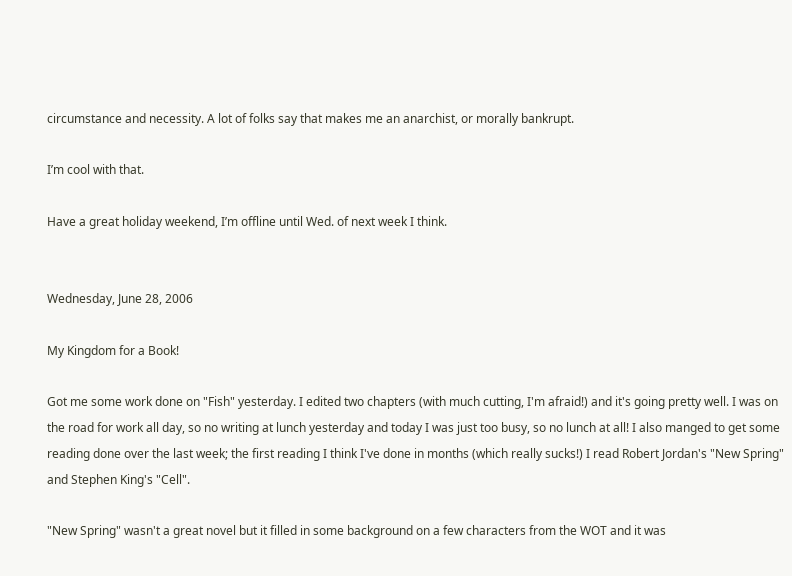circumstance and necessity. A lot of folks say that makes me an anarchist, or morally bankrupt.

I’m cool with that.

Have a great holiday weekend, I’m offline until Wed. of next week I think.


Wednesday, June 28, 2006

My Kingdom for a Book!

Got me some work done on "Fish" yesterday. I edited two chapters (with much cutting, I'm afraid!) and it's going pretty well. I was on the road for work all day, so no writing at lunch yesterday and today I was just too busy, so no lunch at all! I also manged to get some reading done over the last week; the first reading I think I've done in months (which really sucks!) I read Robert Jordan's "New Spring" and Stephen King's "Cell".

"New Spring" wasn't a great novel but it filled in some background on a few characters from the WOT and it was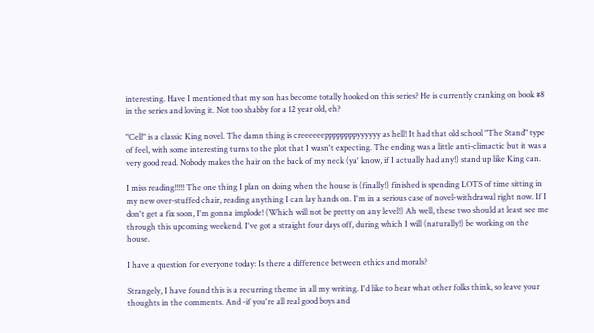interesting. Have I mentioned that my son has become totally hooked on this series? He is currently cranking on book #8 in the series and loving it. Not too shabby for a 12 year old, eh?

"Cell" is a classic King novel. The damn thing is creeeeeeppppppppyyyyyy as hell! It had that old school "The Stand" type of feel, with some interesting turns to the plot that I wasn't expecting. The ending was a little anti-climactic but it was a very good read. Nobody makes the hair on the back of my neck (ya' know, if I actually had any!) stand up like King can.

I miss reading!!!!! The one thing I plan on doing when the house is (finally!) finished is spending LOTS of time sitting in my new over-stuffed chair, reading anything I can lay hands on. I'm in a serious case of novel-withdrawal right now. If I don't get a fix soon, I'm gonna implode! (Which will not be pretty on any level!) Ah well, these two should at least see me through this upcoming weekend. I've got a straight four days off, during which I will (naturally!) be working on the house.

I have a question for everyone today: Is there a difference between ethics and morals?

Strangely, I have found this is a recurring theme in all my writing. I'd like to hear what other folks think, so leave your thoughts in the comments. And -if you're all real good boys and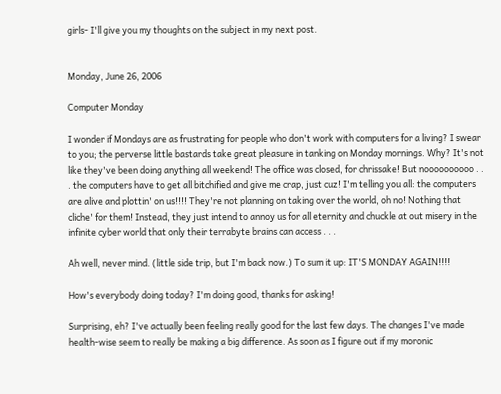girls- I'll give you my thoughts on the subject in my next post.


Monday, June 26, 2006

Computer Monday

I wonder if Mondays are as frustrating for people who don't work with computers for a living? I swear to you; the perverse little bastards take great pleasure in tanking on Monday mornings. Why? It's not like they've been doing anything all weekend! The office was closed, for chrissake! But noooooooooo . . . the computers have to get all bitchified and give me crap, just cuz! I'm telling you all: the computers are alive and plottin' on us!!!! They're not planning on taking over the world, oh no! Nothing that cliche' for them! Instead, they just intend to annoy us for all eternity and chuckle at out misery in the infinite cyber world that only their terrabyte brains can access . . .

Ah well, never mind. (little side trip, but I'm back now.) To sum it up: IT'S MONDAY AGAIN!!!!

How's everybody doing today? I'm doing good, thanks for asking!

Surprising, eh? I've actually been feeling really good for the last few days. The changes I've made health-wise seem to really be making a big difference. As soon as I figure out if my moronic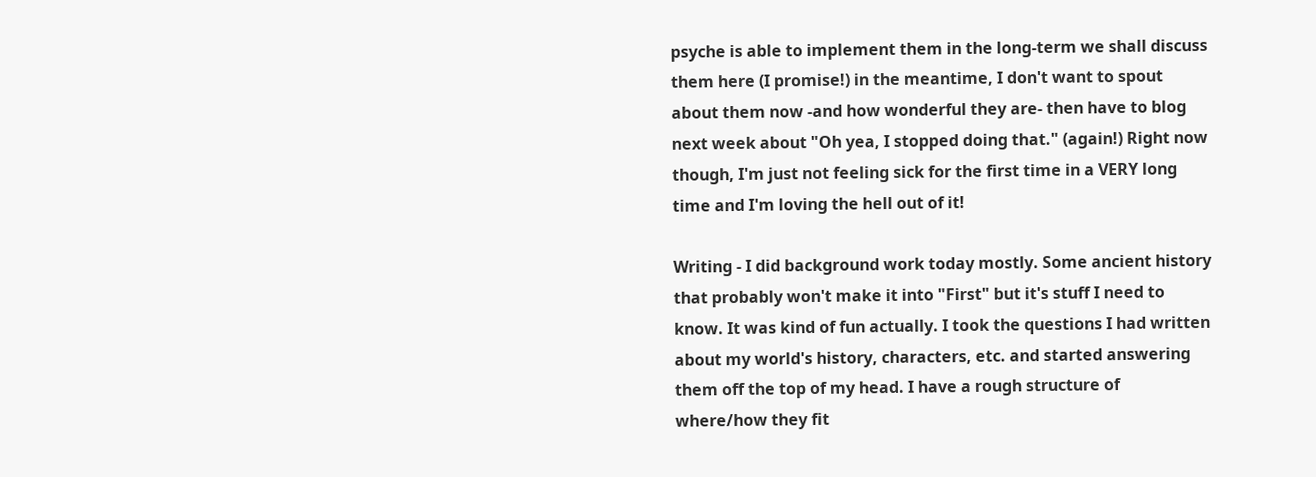psyche is able to implement them in the long-term we shall discuss them here (I promise!) in the meantime, I don't want to spout about them now -and how wonderful they are- then have to blog next week about "Oh yea, I stopped doing that." (again!) Right now though, I'm just not feeling sick for the first time in a VERY long time and I'm loving the hell out of it!

Writing - I did background work today mostly. Some ancient history that probably won't make it into "First" but it's stuff I need to know. It was kind of fun actually. I took the questions I had written about my world's history, characters, etc. and started answering them off the top of my head. I have a rough structure of where/how they fit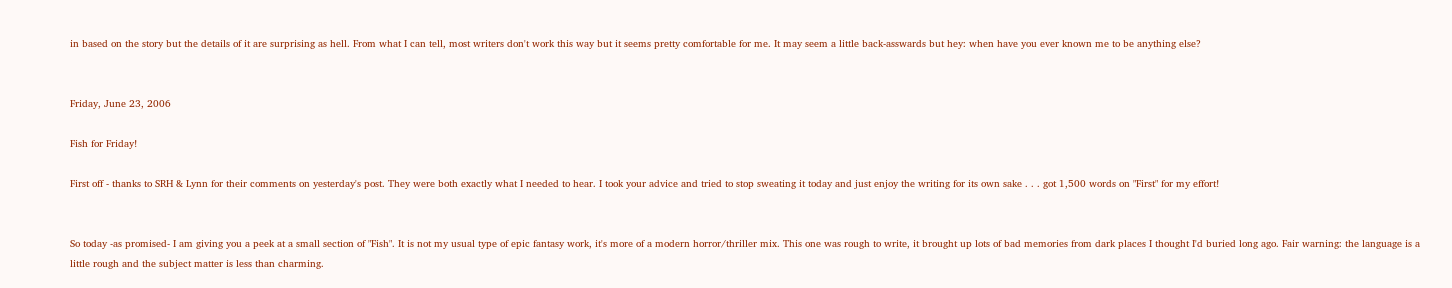in based on the story but the details of it are surprising as hell. From what I can tell, most writers don't work this way but it seems pretty comfortable for me. It may seem a little back-asswards but hey: when have you ever known me to be anything else?


Friday, June 23, 2006

Fish for Friday!

First off - thanks to SRH & Lynn for their comments on yesterday's post. They were both exactly what I needed to hear. I took your advice and tried to stop sweating it today and just enjoy the writing for its own sake . . . got 1,500 words on "First" for my effort!


So today -as promised- I am giving you a peek at a small section of "Fish". It is not my usual type of epic fantasy work, it's more of a modern horror/thriller mix. This one was rough to write, it brought up lots of bad memories from dark places I thought I'd buried long ago. Fair warning: the language is a little rough and the subject matter is less than charming.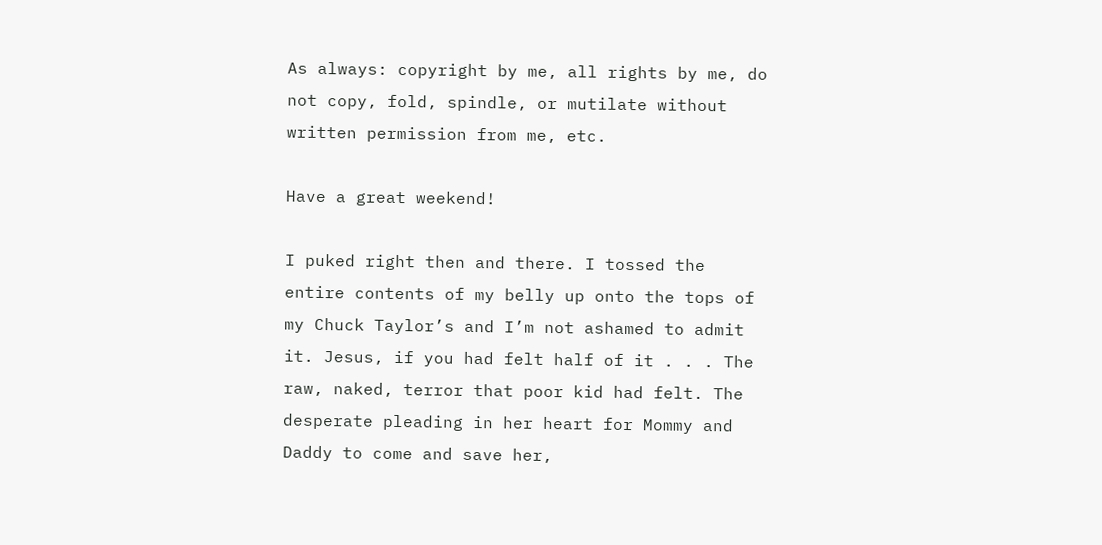As always: copyright by me, all rights by me, do not copy, fold, spindle, or mutilate without written permission from me, etc.

Have a great weekend!

I puked right then and there. I tossed the entire contents of my belly up onto the tops of my Chuck Taylor’s and I’m not ashamed to admit it. Jesus, if you had felt half of it . . . The raw, naked, terror that poor kid had felt. The desperate pleading in her heart for Mommy and Daddy to come and save her,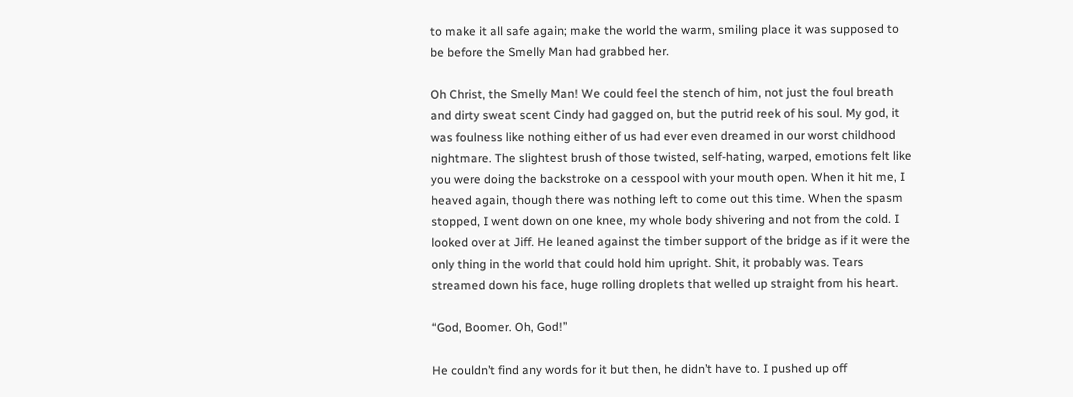to make it all safe again; make the world the warm, smiling place it was supposed to be before the Smelly Man had grabbed her.

Oh Christ, the Smelly Man! We could feel the stench of him, not just the foul breath and dirty sweat scent Cindy had gagged on, but the putrid reek of his soul. My god, it was foulness like nothing either of us had ever even dreamed in our worst childhood nightmare. The slightest brush of those twisted, self-hating, warped, emotions felt like you were doing the backstroke on a cesspool with your mouth open. When it hit me, I heaved again, though there was nothing left to come out this time. When the spasm stopped, I went down on one knee, my whole body shivering and not from the cold. I looked over at Jiff. He leaned against the timber support of the bridge as if it were the only thing in the world that could hold him upright. Shit, it probably was. Tears streamed down his face, huge rolling droplets that welled up straight from his heart.

“God, Boomer. Oh, God!”

He couldn’t find any words for it but then, he didn’t have to. I pushed up off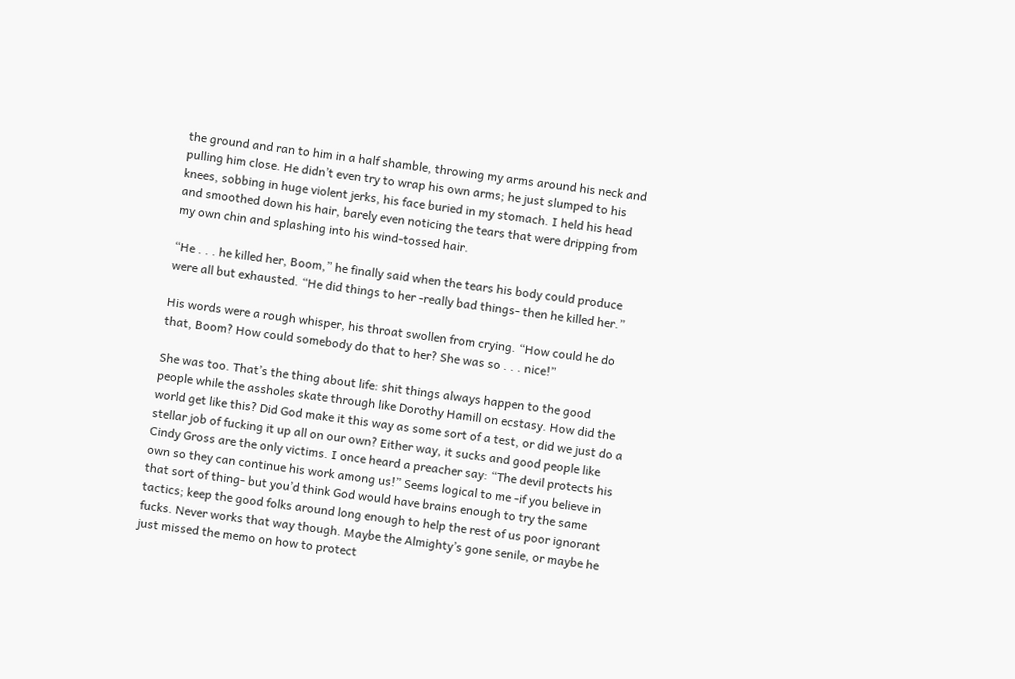the ground and ran to him in a half shamble, throwing my arms around his neck and pulling him close. He didn’t even try to wrap his own arms; he just slumped to his knees, sobbing in huge violent jerks, his face buried in my stomach. I held his head and smoothed down his hair, barely even noticing the tears that were dripping from my own chin and splashing into his wind-tossed hair.

“He . . . he killed her, Boom,” he finally said when the tears his body could produce were all but exhausted. “He did things to her -really bad things- then he killed her.”

His words were a rough whisper, his throat swollen from crying. “How could he do that, Boom? How could somebody do that to her? She was so . . . nice!”

She was too. That’s the thing about life: shit things always happen to the good people while the assholes skate through like Dorothy Hamill on ecstasy. How did the world get like this? Did God make it this way as some sort of a test, or did we just do a stellar job of fucking it up all on our own? Either way, it sucks and good people like Cindy Gross are the only victims. I once heard a preacher say: “The devil protects his own so they can continue his work among us!” Seems logical to me -if you believe in that sort of thing- but you’d think God would have brains enough to try the same tactics; keep the good folks around long enough to help the rest of us poor ignorant fucks. Never works that way though. Maybe the Almighty’s gone senile, or maybe he just missed the memo on how to protect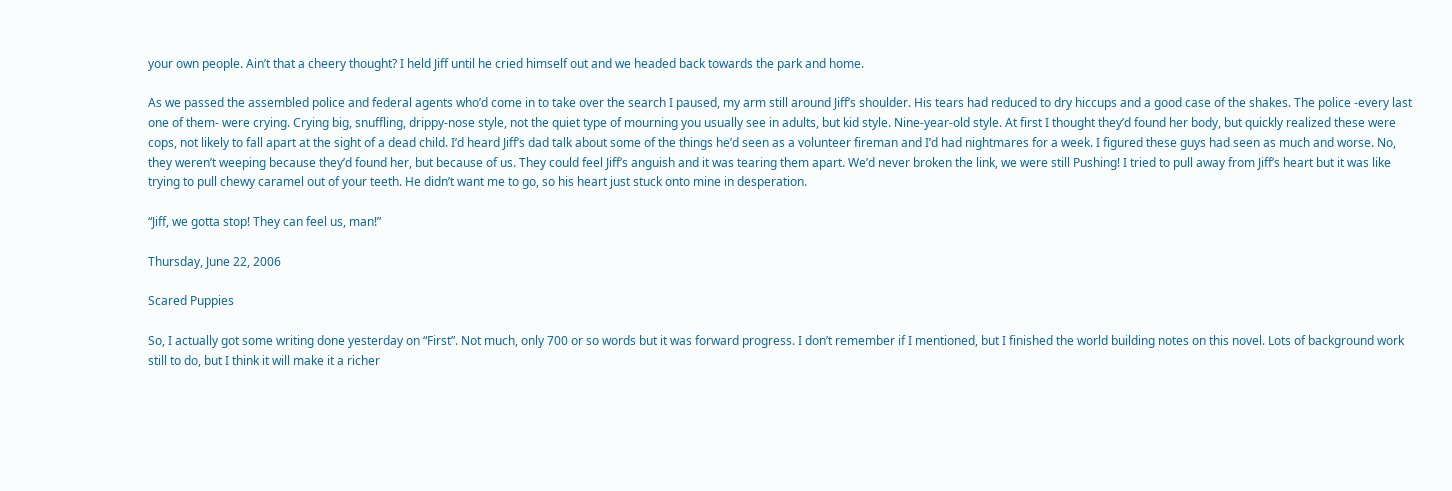your own people. Ain’t that a cheery thought? I held Jiff until he cried himself out and we headed back towards the park and home.

As we passed the assembled police and federal agents who’d come in to take over the search I paused, my arm still around Jiff’s shoulder. His tears had reduced to dry hiccups and a good case of the shakes. The police -every last one of them- were crying. Crying big, snuffling, drippy-nose style, not the quiet type of mourning you usually see in adults, but kid style. Nine-year-old style. At first I thought they’d found her body, but quickly realized these were cops, not likely to fall apart at the sight of a dead child. I’d heard Jiff’s dad talk about some of the things he’d seen as a volunteer fireman and I’d had nightmares for a week. I figured these guys had seen as much and worse. No, they weren’t weeping because they’d found her, but because of us. They could feel Jiff’s anguish and it was tearing them apart. We’d never broken the link, we were still Pushing! I tried to pull away from Jiff’s heart but it was like trying to pull chewy caramel out of your teeth. He didn’t want me to go, so his heart just stuck onto mine in desperation.

“Jiff, we gotta stop! They can feel us, man!”

Thursday, June 22, 2006

Scared Puppies

So, I actually got some writing done yesterday on “First”. Not much, only 700 or so words but it was forward progress. I don’t remember if I mentioned, but I finished the world building notes on this novel. Lots of background work still to do, but I think it will make it a richer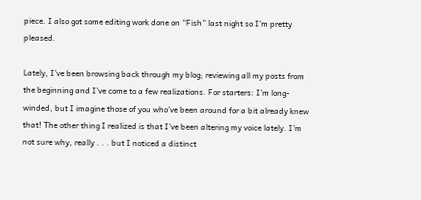piece. I also got some editing work done on “Fish” last night so I’m pretty pleased.

Lately, I’ve been browsing back through my blog; reviewing all my posts from the beginning and I’ve come to a few realizations. For starters: I’m long-winded, but I imagine those of you who’ve been around for a bit already knew that! The other thing I realized is that I’ve been altering my voice lately. I’m not sure why, really . . . but I noticed a distinct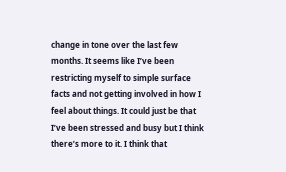change in tone over the last few months. It seems like I’ve been restricting myself to simple surface facts and not getting involved in how I feel about things. It could just be that I’ve been stressed and busy but I think there’s more to it. I think that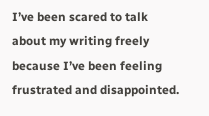I’ve been scared to talk about my writing freely because I’ve been feeling frustrated and disappointed.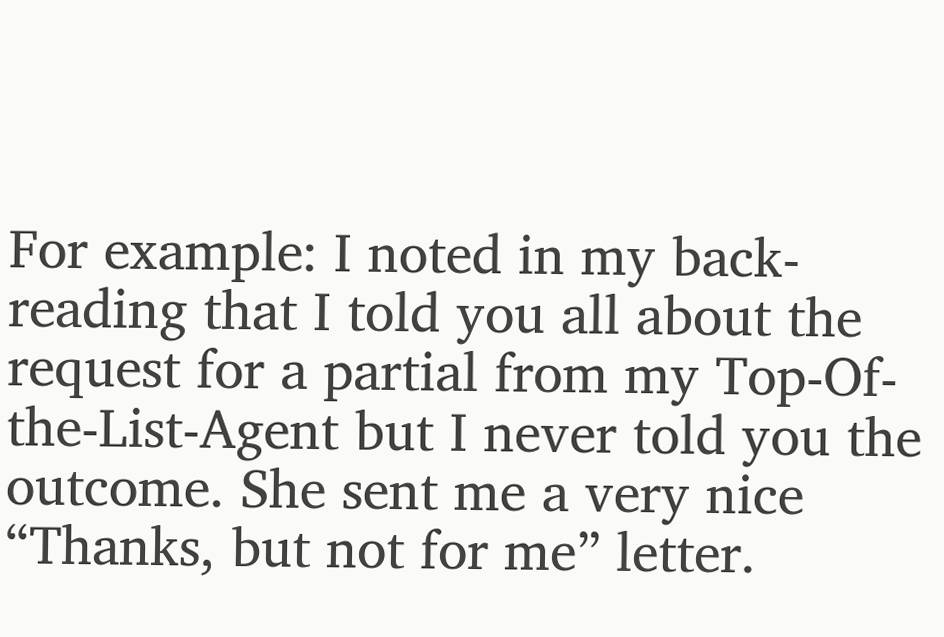For example: I noted in my back-reading that I told you all about the request for a partial from my Top-Of-the-List-Agent but I never told you the outcome. She sent me a very nice “Thanks, but not for me” letter.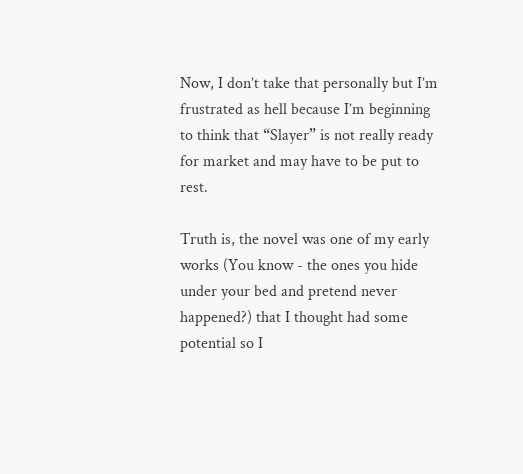Now, I don’t take that personally but I’m frustrated as hell because I’m beginning to think that “Slayer” is not really ready for market and may have to be put to rest.

Truth is, the novel was one of my early works (You know - the ones you hide under your bed and pretend never happened?) that I thought had some potential so I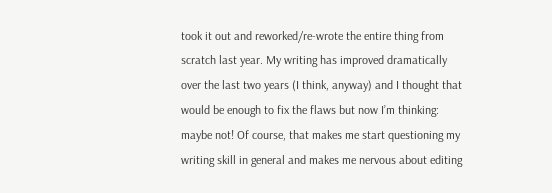took it out and reworked/re-wrote the entire thing from scratch last year. My writing has improved dramatically over the last two years (I think, anyway) and I thought that would be enough to fix the flaws but now I’m thinking: maybe not! Of course, that makes me start questioning my writing skill in general and makes me nervous about editing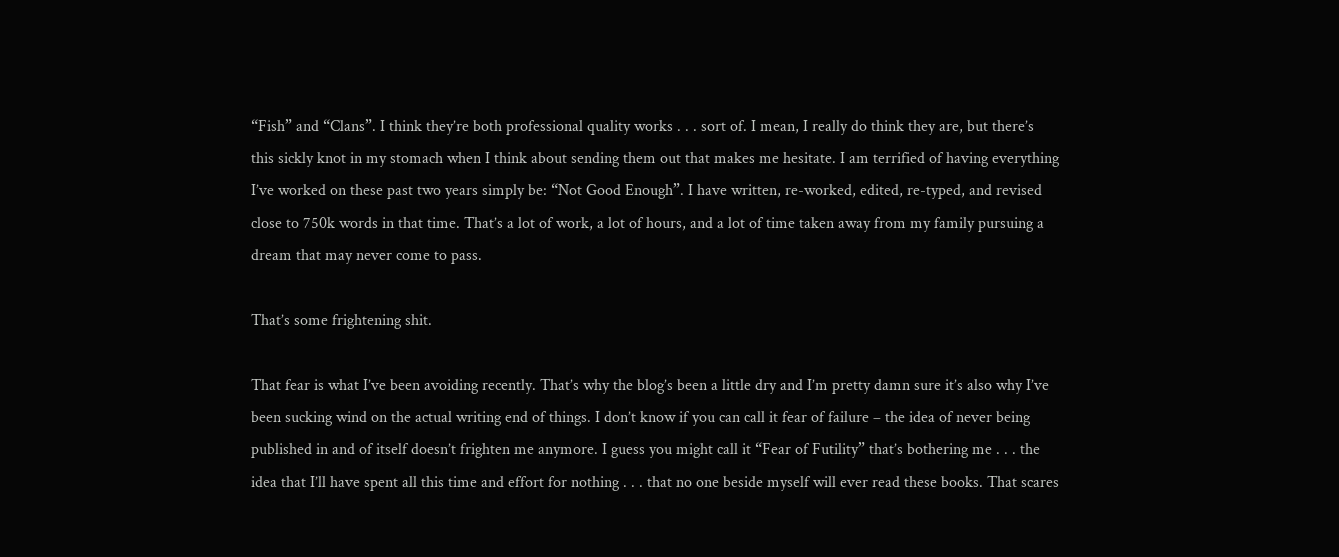“Fish” and “Clans”. I think they’re both professional quality works . . . sort of. I mean, I really do think they are, but there’s this sickly knot in my stomach when I think about sending them out that makes me hesitate. I am terrified of having everything I’ve worked on these past two years simply be: “Not Good Enough”. I have written, re-worked, edited, re-typed, and revised close to 750k words in that time. That’s a lot of work, a lot of hours, and a lot of time taken away from my family pursuing a dream that may never come to pass.

That’s some frightening shit.

That fear is what I’ve been avoiding recently. That’s why the blog’s been a little dry and I’m pretty damn sure it’s also why I’ve been sucking wind on the actual writing end of things. I don’t know if you can call it fear of failure – the idea of never being published in and of itself doesn’t frighten me anymore. I guess you might call it “Fear of Futility” that’s bothering me . . . the idea that I’ll have spent all this time and effort for nothing . . . that no one beside myself will ever read these books. That scares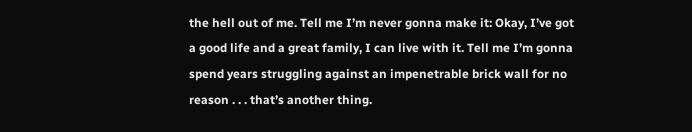the hell out of me. Tell me I’m never gonna make it: Okay, I’ve got a good life and a great family, I can live with it. Tell me I’m gonna spend years struggling against an impenetrable brick wall for no reason . . . that’s another thing.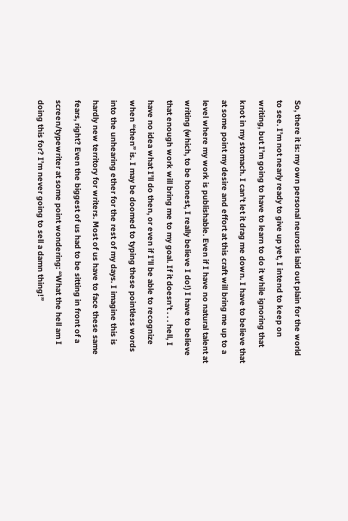So, there it is: my own personal neurosis laid out plain for the world to see. I’m not nearly ready to give up yet, I intend to keep on writing, but I’m going to have to learn to do it while ignoring that knot in my stomach. I can’t let it drag me down. I have to believe that at some point my desire and effort at this craft will bring me up to a level where my work is publishable. Even if I have no natural talent at writing (which, to be honest, I really believe I do!) I have to believe that enough work will bring me to my goal. If it doesn’t . . . hell, I have no idea what I’ll do then, or even if I’ll be able to recognize when “then” is. I may be doomed to typing these pointless words into the unhearing ether for the rest of my days. I imagine this is hardly new territory for writers. Most of us have to face these same fears, right? Even the biggest of us had to be sitting in front of a screen/typewriter at some point wondering: “What the hell am I doing this for? I’m never going to sell a damn thing!”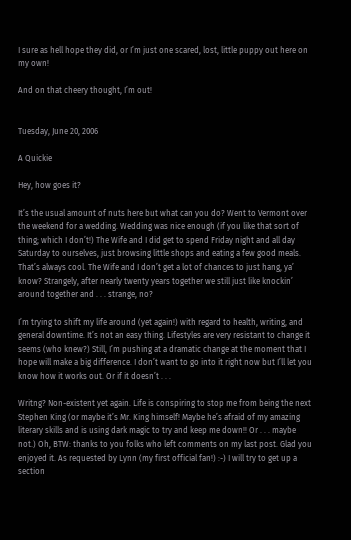I sure as hell hope they did, or I’m just one scared, lost, little puppy out here on my own!

And on that cheery thought, I’m out!


Tuesday, June 20, 2006

A Quickie

Hey, how goes it?

It’s the usual amount of nuts here but what can you do? Went to Vermont over the weekend for a wedding. Wedding was nice enough (if you like that sort of thing; which I don’t!) The Wife and I did get to spend Friday night and all day Saturday to ourselves, just browsing little shops and eating a few good meals. That’s always cool. The Wife and I don’t get a lot of chances to just hang, ya’ know? Strangely, after nearly twenty years together we still just like knockin’ around together and . . . strange, no?

I’m trying to shift my life around (yet again!) with regard to health, writing, and general downtime. It’s not an easy thing. Lifestyles are very resistant to change it seems (who knew?) Still, I’m pushing at a dramatic change at the moment that I hope will make a big difference. I don’t want to go into it right now but I’ll let you know how it works out. Or if it doesn’t . . .

Writng? Non-existent yet again. Life is conspiring to stop me from being the next Stephen King (or maybe it’s Mr. King himself! Maybe he’s afraid of my amazing literary skills and is using dark magic to try and keep me down!! Or . . . maybe not.) Oh, BTW: thanks to you folks who left comments on my last post. Glad you enjoyed it. As requested by Lynn (my first official fan!) :-) I will try to get up a section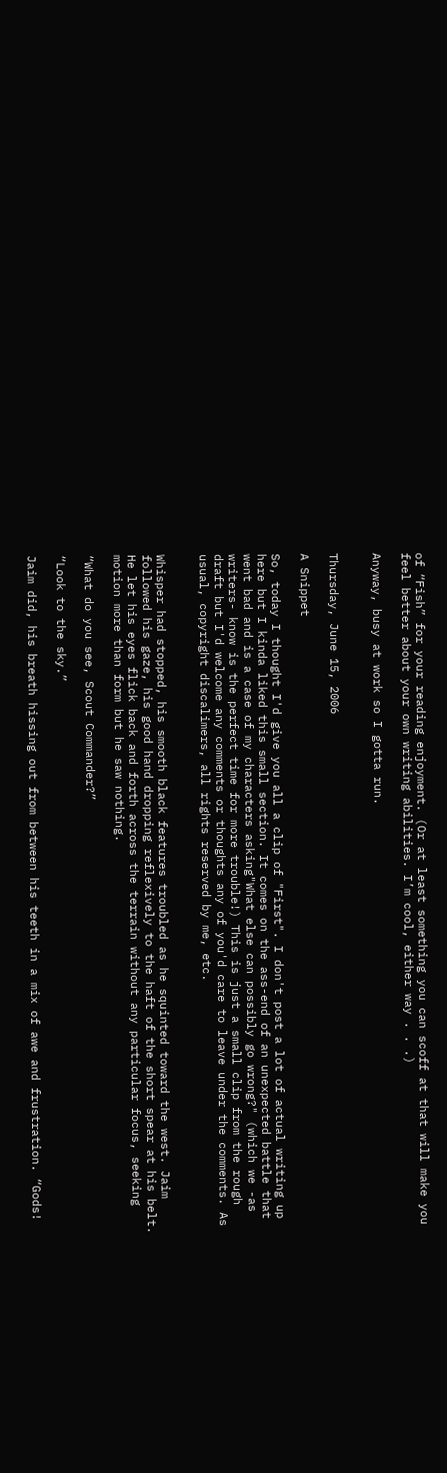of “Fish” for your reading enjoyment. (Or at least something you can scoff at that will make you feel better about your own writing abilities. I’m cool, either way . . .)

Anyway, busy at work so I gotta run.


Thursday, June 15, 2006

A Snippet

So, today I thought I'd give you all a clip of "First". I don't post a lot of actual writing up here but I kinda liked this small section. It comes on the ass-end of an unexpected battle that went bad and is a case of my characters asking"What else can possibly go wrong?" (which we -as writers- know is the perfect time for more trouble!) This is just a small clip from the rough draft but I'd welcome any comments or thoughts any of you'd care to leave under the comments. As usual, copyright discalimers, all rights reserved by me, etc.


Whisper had stopped, his smooth black features troubled as he squinted toward the west. Jaim followed his gaze, his good hand dropping reflexively to the haft of the short spear at his belt. He let his eyes flick back and forth across the terrain without any particular focus, seeking motion more than form but he saw nothing.

“What do you see, Scout Commander?”

“Look to the sky.”

Jaim did, his breath hissing out from between his teeth in a mix of awe and frustration. “Gods!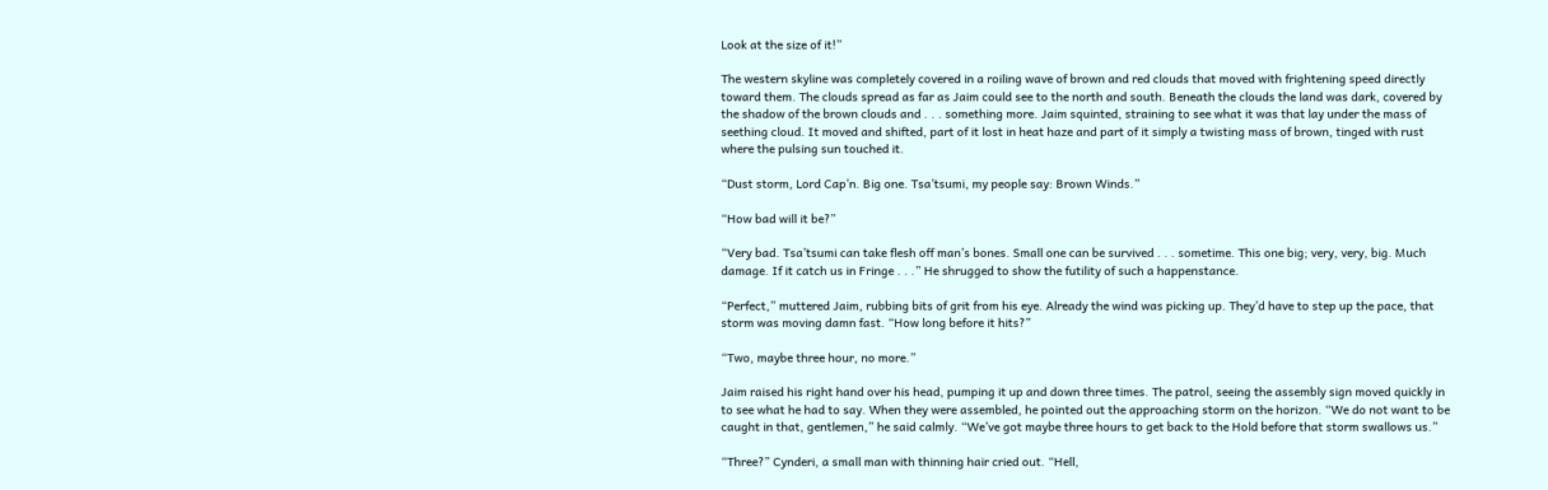Look at the size of it!”

The western skyline was completely covered in a roiling wave of brown and red clouds that moved with frightening speed directly toward them. The clouds spread as far as Jaim could see to the north and south. Beneath the clouds the land was dark, covered by the shadow of the brown clouds and . . . something more. Jaim squinted, straining to see what it was that lay under the mass of seething cloud. It moved and shifted, part of it lost in heat haze and part of it simply a twisting mass of brown, tinged with rust where the pulsing sun touched it.

“Dust storm, Lord Cap’n. Big one. Tsa’tsumi, my people say: Brown Winds.”

“How bad will it be?”

“Very bad. Tsa’tsumi can take flesh off man’s bones. Small one can be survived . . . sometime. This one big; very, very, big. Much damage. If it catch us in Fringe . . .” He shrugged to show the futility of such a happenstance.

“Perfect,” muttered Jaim, rubbing bits of grit from his eye. Already the wind was picking up. They’d have to step up the pace, that storm was moving damn fast. “How long before it hits?”

“Two, maybe three hour, no more.”

Jaim raised his right hand over his head, pumping it up and down three times. The patrol, seeing the assembly sign moved quickly in to see what he had to say. When they were assembled, he pointed out the approaching storm on the horizon. “We do not want to be caught in that, gentlemen,” he said calmly. “We’ve got maybe three hours to get back to the Hold before that storm swallows us.”

“Three?” Cynderi, a small man with thinning hair cried out. “Hell,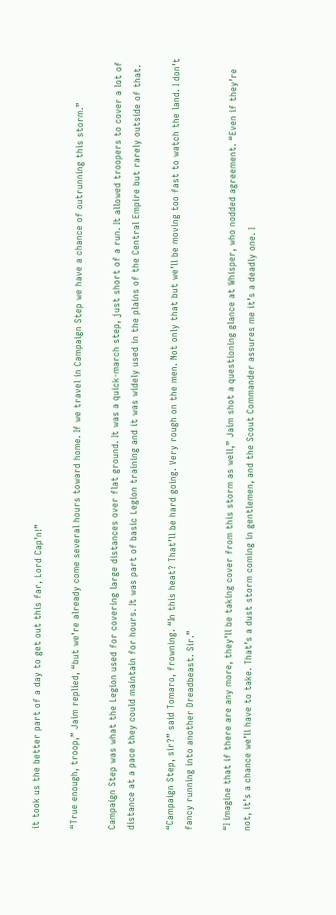it took us the better part of a day to get out this far, Lord Cap’n!”

“True enough, troop,” Jaim replied, “but we’re already come several hours toward home. If we travel in Campaign Step we have a chance of outrunning this storm.”

Campaign Step was what the Legion used for covering large distances over flat ground. It was a quick-march step, just short of a run. It allowed troopers to cover a lot of distance at a pace they could maintain for hours. It was part of basic Legion training and it was widely used in the plains of the Central Empire but rarely outside of that.

“Campaign Step, sir?” said Tomaro, frowning. “In this heat? That’ll be hard going. Very rough on the men. Not only that but we’ll be moving too fast to watch the land. I don’t fancy running into another Dreadbeast. Sir.”

“I imagine that if there are any more, they’ll be taking cover from this storm as well,” Jaim shot a questioning glance at Whisper, who nodded agreement. “Even if they’re not, it’s a chance we’ll have to take. That’s a dust storm coming in gentlemen, and the Scout Commander assures me it’s a deadly one. I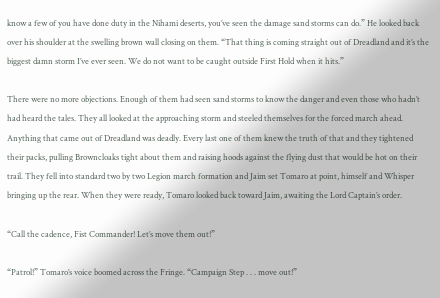know a few of you have done duty in the Nihami deserts, you’ve seen the damage sand storms can do.” He looked back over his shoulder at the swelling brown wall closing on them. “That thing is coming straight out of Dreadland and it’s the biggest damn storm I’ve ever seen. We do not want to be caught outside First Hold when it hits.”

There were no more objections. Enough of them had seen sand storms to know the danger and even those who hadn’t had heard the tales. They all looked at the approaching storm and steeled themselves for the forced march ahead. Anything that came out of Dreadland was deadly. Every last one of them knew the truth of that and they tightened their packs, pulling Browncloaks tight about them and raising hoods against the flying dust that would be hot on their trail. They fell into standard two by two Legion march formation and Jaim set Tomaro at point, himself and Whisper bringing up the rear. When they were ready, Tomaro looked back toward Jaim, awaiting the Lord Captain’s order.

“Call the cadence, Fist Commander! Let’s move them out!”

“Patrol!” Tomaro’s voice boomed across the Fringe. “Campaign Step . . . move out!”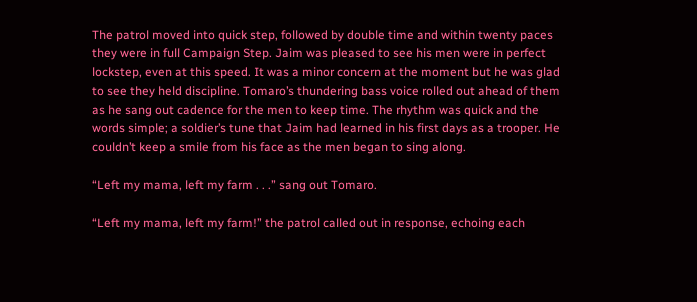The patrol moved into quick step, followed by double time and within twenty paces they were in full Campaign Step. Jaim was pleased to see his men were in perfect lockstep, even at this speed. It was a minor concern at the moment but he was glad to see they held discipline. Tomaro’s thundering bass voice rolled out ahead of them as he sang out cadence for the men to keep time. The rhythm was quick and the words simple; a soldier’s tune that Jaim had learned in his first days as a trooper. He couldn’t keep a smile from his face as the men began to sing along.

“Left my mama, left my farm . . .” sang out Tomaro.

“Left my mama, left my farm!” the patrol called out in response, echoing each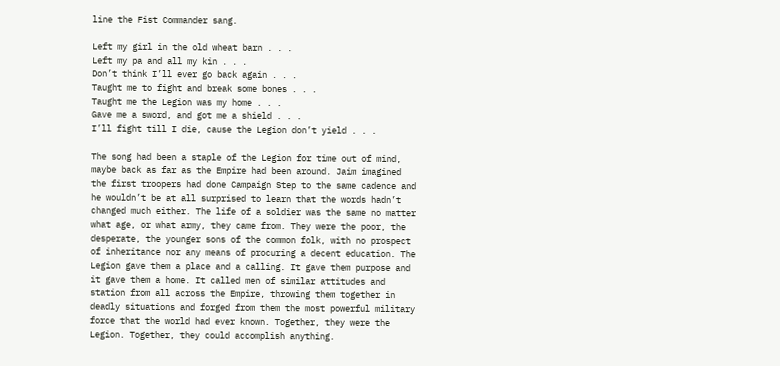line the Fist Commander sang.

Left my girl in the old wheat barn . . .
Left my pa and all my kin . . .
Don’t think I’ll ever go back again . . .
Taught me to fight and break some bones . . .
Taught me the Legion was my home . . .
Gave me a sword, and got me a shield . . .
I’ll fight till I die, cause the Legion don’t yield . . .

The song had been a staple of the Legion for time out of mind, maybe back as far as the Empire had been around. Jaim imagined the first troopers had done Campaign Step to the same cadence and he wouldn’t be at all surprised to learn that the words hadn’t changed much either. The life of a soldier was the same no matter what age, or what army, they came from. They were the poor, the desperate, the younger sons of the common folk, with no prospect of inheritance nor any means of procuring a decent education. The Legion gave them a place and a calling. It gave them purpose and it gave them a home. It called men of similar attitudes and station from all across the Empire, throwing them together in deadly situations and forged from them the most powerful military force that the world had ever known. Together, they were the Legion. Together, they could accomplish anything.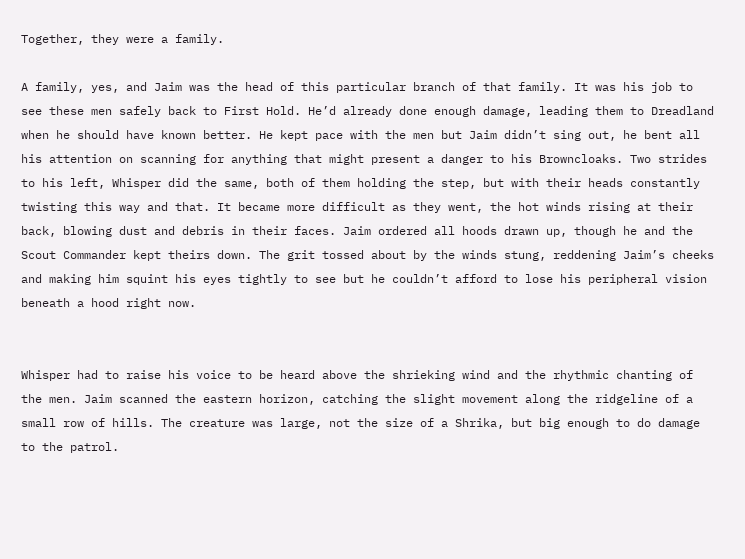Together, they were a family.

A family, yes, and Jaim was the head of this particular branch of that family. It was his job to see these men safely back to First Hold. He’d already done enough damage, leading them to Dreadland when he should have known better. He kept pace with the men but Jaim didn’t sing out, he bent all his attention on scanning for anything that might present a danger to his Browncloaks. Two strides to his left, Whisper did the same, both of them holding the step, but with their heads constantly twisting this way and that. It became more difficult as they went, the hot winds rising at their back, blowing dust and debris in their faces. Jaim ordered all hoods drawn up, though he and the Scout Commander kept theirs down. The grit tossed about by the winds stung, reddening Jaim’s cheeks and making him squint his eyes tightly to see but he couldn’t afford to lose his peripheral vision beneath a hood right now.


Whisper had to raise his voice to be heard above the shrieking wind and the rhythmic chanting of the men. Jaim scanned the eastern horizon, catching the slight movement along the ridgeline of a small row of hills. The creature was large, not the size of a Shrika, but big enough to do damage to the patrol.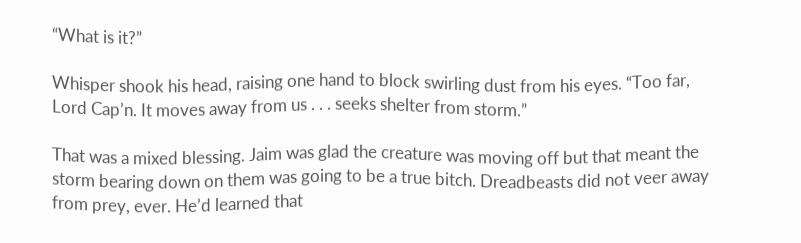“What is it?”

Whisper shook his head, raising one hand to block swirling dust from his eyes. “Too far, Lord Cap’n. It moves away from us . . . seeks shelter from storm.”

That was a mixed blessing. Jaim was glad the creature was moving off but that meant the storm bearing down on them was going to be a true bitch. Dreadbeasts did not veer away from prey, ever. He’d learned that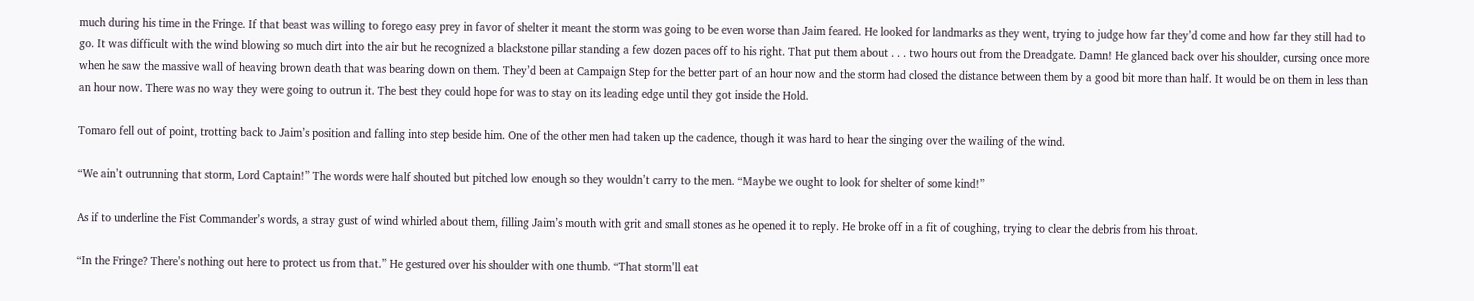much during his time in the Fringe. If that beast was willing to forego easy prey in favor of shelter it meant the storm was going to be even worse than Jaim feared. He looked for landmarks as they went, trying to judge how far they’d come and how far they still had to go. It was difficult with the wind blowing so much dirt into the air but he recognized a blackstone pillar standing a few dozen paces off to his right. That put them about . . . two hours out from the Dreadgate. Damn! He glanced back over his shoulder, cursing once more when he saw the massive wall of heaving brown death that was bearing down on them. They’d been at Campaign Step for the better part of an hour now and the storm had closed the distance between them by a good bit more than half. It would be on them in less than an hour now. There was no way they were going to outrun it. The best they could hope for was to stay on its leading edge until they got inside the Hold.

Tomaro fell out of point, trotting back to Jaim’s position and falling into step beside him. One of the other men had taken up the cadence, though it was hard to hear the singing over the wailing of the wind.

“We ain’t outrunning that storm, Lord Captain!” The words were half shouted but pitched low enough so they wouldn’t carry to the men. “Maybe we ought to look for shelter of some kind!”

As if to underline the Fist Commander’s words, a stray gust of wind whirled about them, filling Jaim’s mouth with grit and small stones as he opened it to reply. He broke off in a fit of coughing, trying to clear the debris from his throat.

“In the Fringe? There’s nothing out here to protect us from that.” He gestured over his shoulder with one thumb. “That storm’ll eat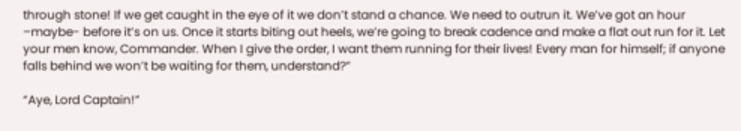through stone! If we get caught in the eye of it we don’t stand a chance. We need to outrun it. We’ve got an hour –maybe- before it’s on us. Once it starts biting out heels, we’re going to break cadence and make a flat out run for it. Let your men know, Commander. When I give the order, I want them running for their lives! Every man for himself; if anyone falls behind we won’t be waiting for them, understand?”

“Aye, Lord Captain!”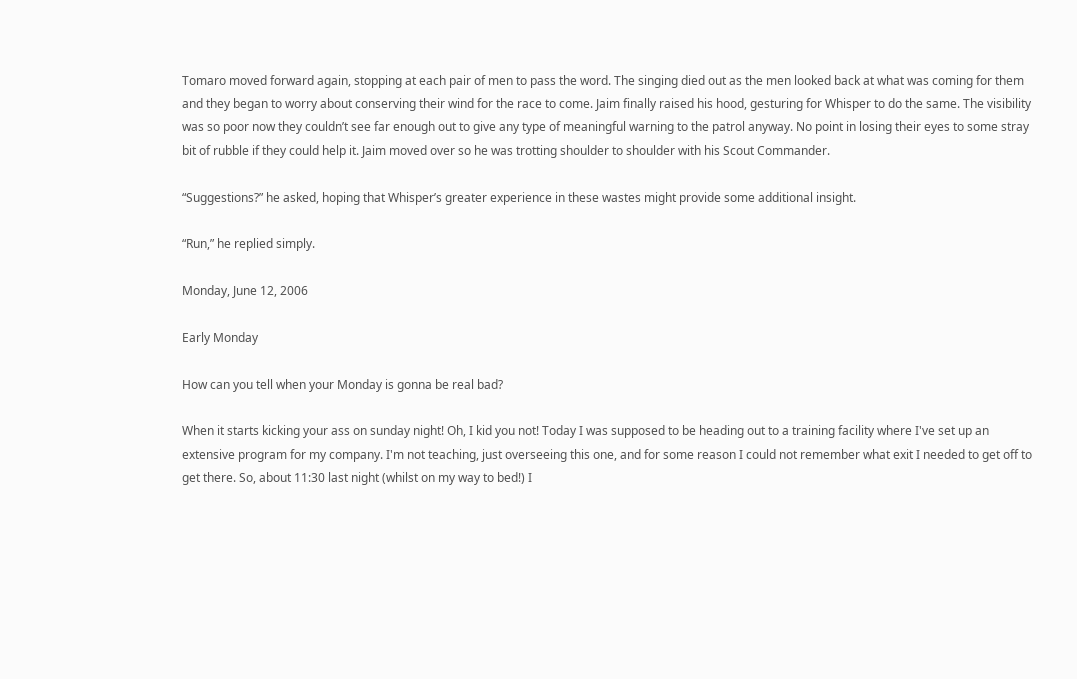Tomaro moved forward again, stopping at each pair of men to pass the word. The singing died out as the men looked back at what was coming for them and they began to worry about conserving their wind for the race to come. Jaim finally raised his hood, gesturing for Whisper to do the same. The visibility was so poor now they couldn’t see far enough out to give any type of meaningful warning to the patrol anyway. No point in losing their eyes to some stray bit of rubble if they could help it. Jaim moved over so he was trotting shoulder to shoulder with his Scout Commander.

“Suggestions?” he asked, hoping that Whisper’s greater experience in these wastes might provide some additional insight.

“Run,” he replied simply.

Monday, June 12, 2006

Early Monday

How can you tell when your Monday is gonna be real bad?

When it starts kicking your ass on sunday night! Oh, I kid you not! Today I was supposed to be heading out to a training facility where I've set up an extensive program for my company. I'm not teaching, just overseeing this one, and for some reason I could not remember what exit I needed to get off to get there. So, about 11:30 last night (whilst on my way to bed!) I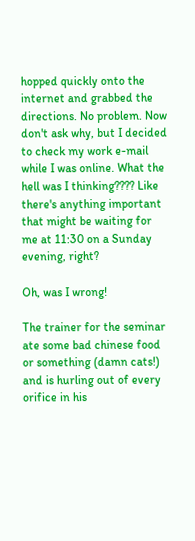hopped quickly onto the internet and grabbed the directions. No problem. Now don't ask why, but I decided to check my work e-mail while I was online. What the hell was I thinking???? Like there's anything important that might be waiting for me at 11:30 on a Sunday evening, right?

Oh, was I wrong!

The trainer for the seminar ate some bad chinese food or something (damn cats!) and is hurling out of every orifice in his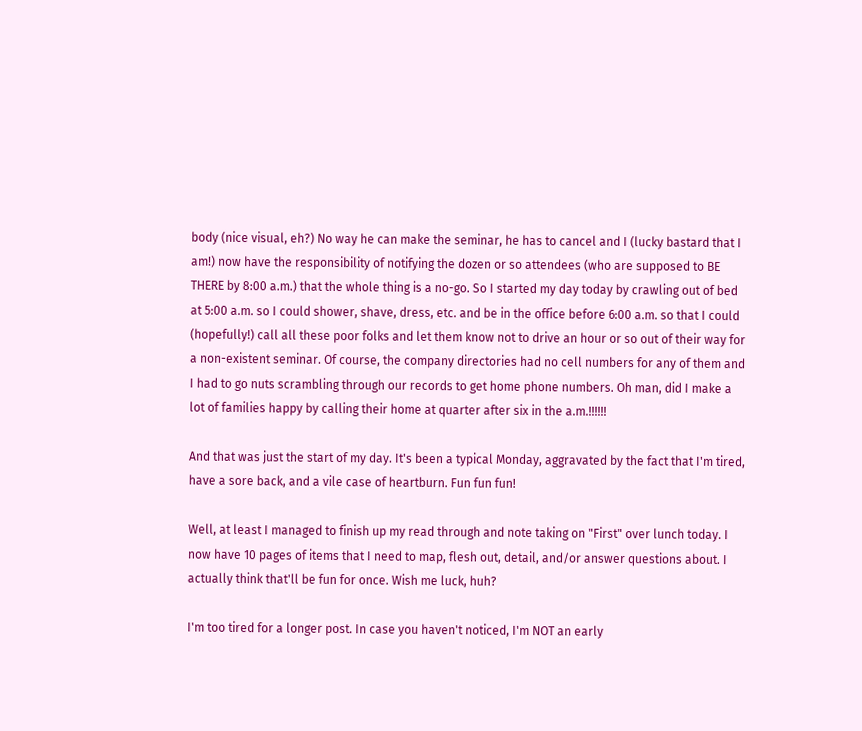body (nice visual, eh?) No way he can make the seminar, he has to cancel and I (lucky bastard that I am!) now have the responsibility of notifying the dozen or so attendees (who are supposed to BE THERE by 8:00 a.m.) that the whole thing is a no-go. So I started my day today by crawling out of bed at 5:00 a.m. so I could shower, shave, dress, etc. and be in the office before 6:00 a.m. so that I could (hopefully!) call all these poor folks and let them know not to drive an hour or so out of their way for a non-existent seminar. Of course, the company directories had no cell numbers for any of them and I had to go nuts scrambling through our records to get home phone numbers. Oh man, did I make a lot of families happy by calling their home at quarter after six in the a.m.!!!!!!

And that was just the start of my day. It's been a typical Monday, aggravated by the fact that I'm tired, have a sore back, and a vile case of heartburn. Fun fun fun!

Well, at least I managed to finish up my read through and note taking on "First" over lunch today. I now have 10 pages of items that I need to map, flesh out, detail, and/or answer questions about. I actually think that'll be fun for once. Wish me luck, huh?

I'm too tired for a longer post. In case you haven't noticed, I'm NOT an early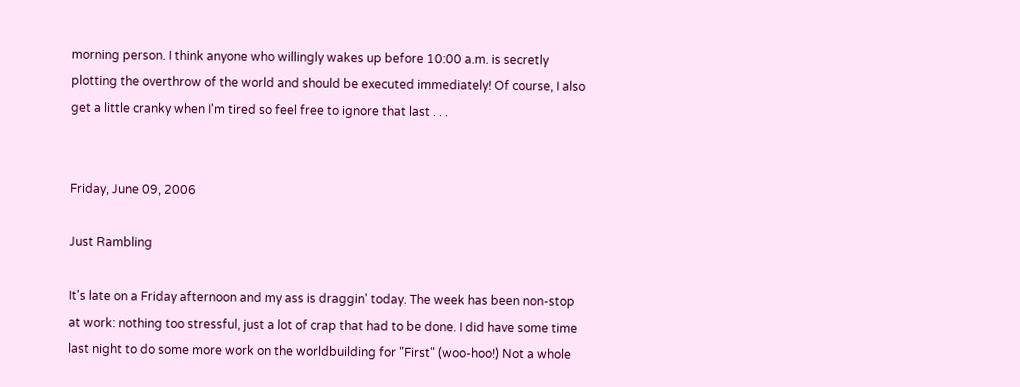morning person. I think anyone who willingly wakes up before 10:00 a.m. is secretly plotting the overthrow of the world and should be executed immediately! Of course, I also get a little cranky when I'm tired so feel free to ignore that last . . .


Friday, June 09, 2006

Just Rambling

It's late on a Friday afternoon and my ass is draggin' today. The week has been non-stop at work: nothing too stressful, just a lot of crap that had to be done. I did have some time last night to do some more work on the worldbuilding for "First" (woo-hoo!) Not a whole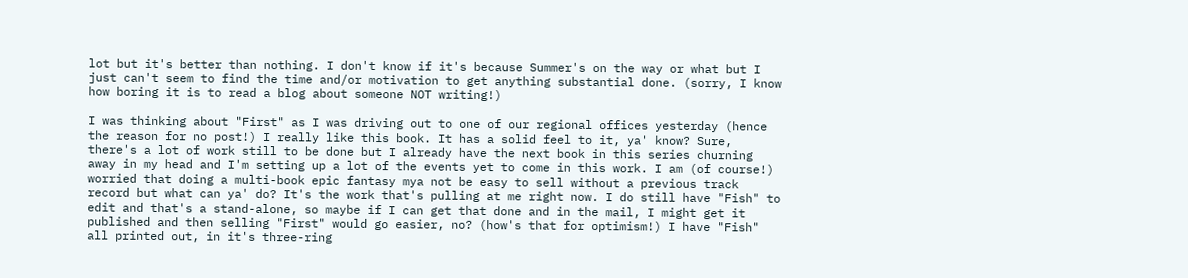lot but it's better than nothing. I don't know if it's because Summer's on the way or what but I just can't seem to find the time and/or motivation to get anything substantial done. (sorry, I know how boring it is to read a blog about someone NOT writing!)

I was thinking about "First" as I was driving out to one of our regional offices yesterday (hence the reason for no post!) I really like this book. It has a solid feel to it, ya' know? Sure, there's a lot of work still to be done but I already have the next book in this series churning away in my head and I'm setting up a lot of the events yet to come in this work. I am (of course!) worried that doing a multi-book epic fantasy mya not be easy to sell without a previous track record but what can ya' do? It's the work that's pulling at me right now. I do still have "Fish" to edit and that's a stand-alone, so maybe if I can get that done and in the mail, I might get it published and then selling "First" would go easier, no? (how's that for optimism!) I have "Fish" all printed out, in it's three-ring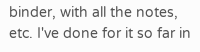binder, with all the notes, etc. I've done for it so far in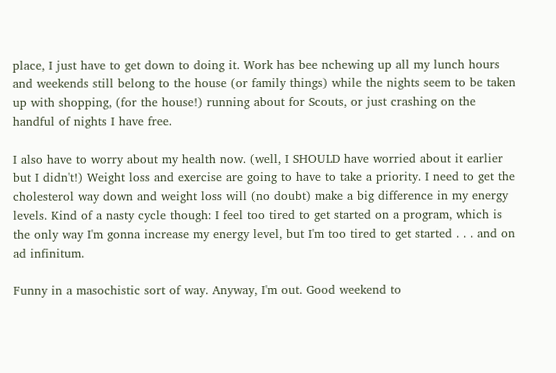place, I just have to get down to doing it. Work has bee nchewing up all my lunch hours and weekends still belong to the house (or family things) while the nights seem to be taken up with shopping, (for the house!) running about for Scouts, or just crashing on the handful of nights I have free.

I also have to worry about my health now. (well, I SHOULD have worried about it earlier but I didn't!) Weight loss and exercise are going to have to take a priority. I need to get the cholesterol way down and weight loss will (no doubt) make a big difference in my energy levels. Kind of a nasty cycle though: I feel too tired to get started on a program, which is the only way I'm gonna increase my energy level, but I'm too tired to get started . . . and on ad infinitum.

Funny in a masochistic sort of way. Anyway, I'm out. Good weekend to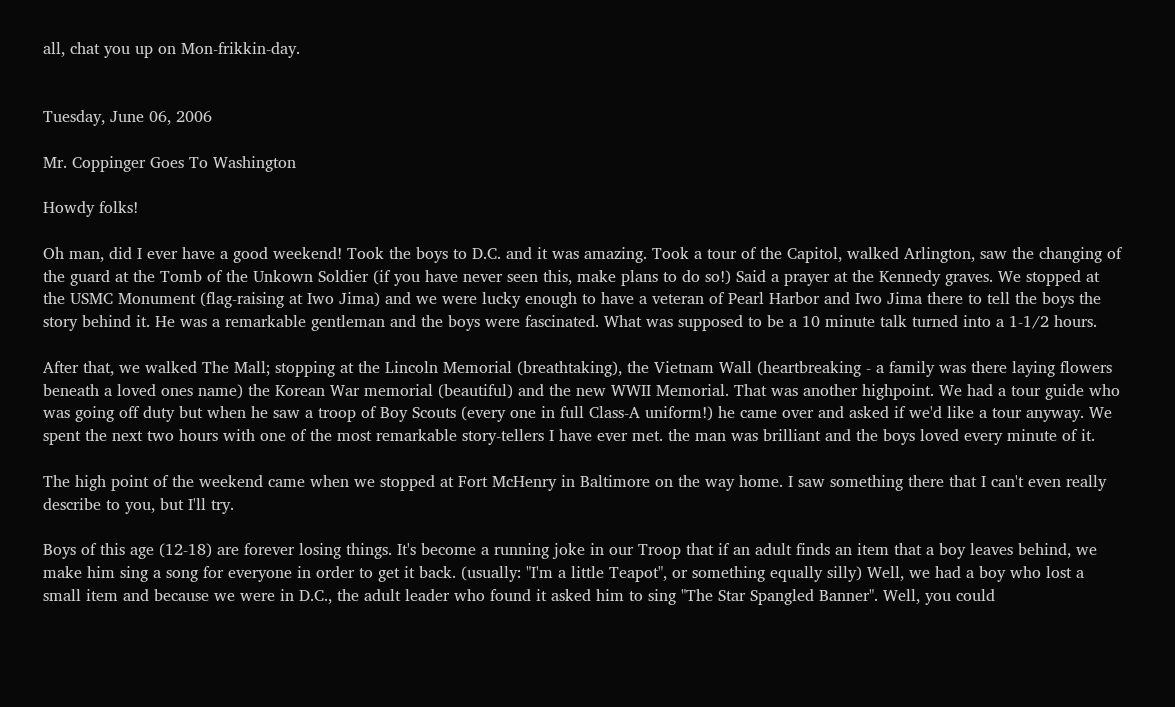all, chat you up on Mon-frikkin-day.


Tuesday, June 06, 2006

Mr. Coppinger Goes To Washington

Howdy folks!

Oh man, did I ever have a good weekend! Took the boys to D.C. and it was amazing. Took a tour of the Capitol, walked Arlington, saw the changing of the guard at the Tomb of the Unkown Soldier (if you have never seen this, make plans to do so!) Said a prayer at the Kennedy graves. We stopped at the USMC Monument (flag-raising at Iwo Jima) and we were lucky enough to have a veteran of Pearl Harbor and Iwo Jima there to tell the boys the story behind it. He was a remarkable gentleman and the boys were fascinated. What was supposed to be a 10 minute talk turned into a 1-1/2 hours.

After that, we walked The Mall; stopping at the Lincoln Memorial (breathtaking), the Vietnam Wall (heartbreaking - a family was there laying flowers beneath a loved ones name) the Korean War memorial (beautiful) and the new WWII Memorial. That was another highpoint. We had a tour guide who was going off duty but when he saw a troop of Boy Scouts (every one in full Class-A uniform!) he came over and asked if we'd like a tour anyway. We spent the next two hours with one of the most remarkable story-tellers I have ever met. the man was brilliant and the boys loved every minute of it.

The high point of the weekend came when we stopped at Fort McHenry in Baltimore on the way home. I saw something there that I can't even really describe to you, but I'll try.

Boys of this age (12-18) are forever losing things. It's become a running joke in our Troop that if an adult finds an item that a boy leaves behind, we make him sing a song for everyone in order to get it back. (usually: "I'm a little Teapot", or something equally silly) Well, we had a boy who lost a small item and because we were in D.C., the adult leader who found it asked him to sing "The Star Spangled Banner". Well, you could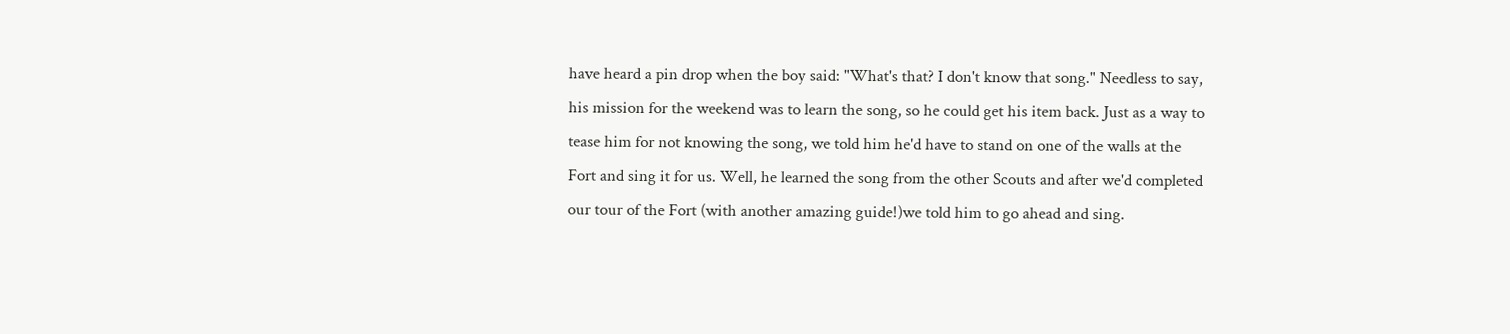have heard a pin drop when the boy said: "What's that? I don't know that song." Needless to say, his mission for the weekend was to learn the song, so he could get his item back. Just as a way to tease him for not knowing the song, we told him he'd have to stand on one of the walls at the Fort and sing it for us. Well, he learned the song from the other Scouts and after we'd completed our tour of the Fort (with another amazing guide!)we told him to go ahead and sing.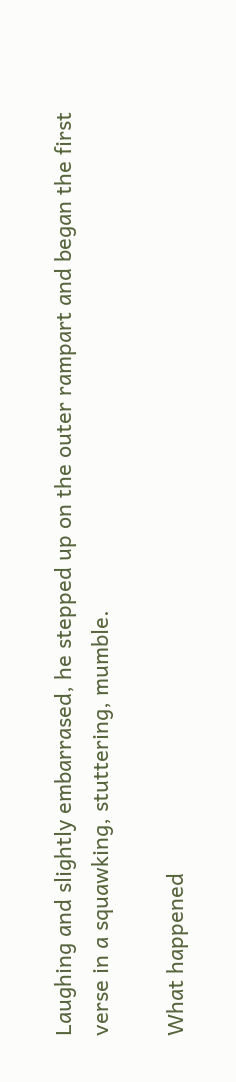Laughing and slightly embarrased, he stepped up on the outer rampart and began the first verse in a squawking, stuttering, mumble.

What happened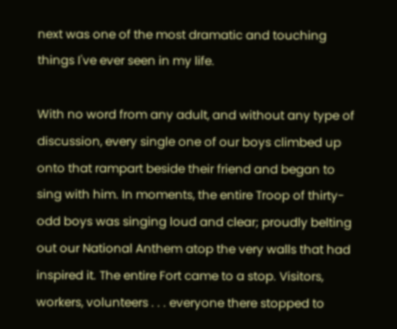next was one of the most dramatic and touching things I've ever seen in my life.

With no word from any adult, and without any type of discussion, every single one of our boys climbed up onto that rampart beside their friend and began to sing with him. In moments, the entire Troop of thirty-odd boys was singing loud and clear; proudly belting out our National Anthem atop the very walls that had inspired it. The entire Fort came to a stop. Visitors, workers, volunteers . . . everyone there stopped to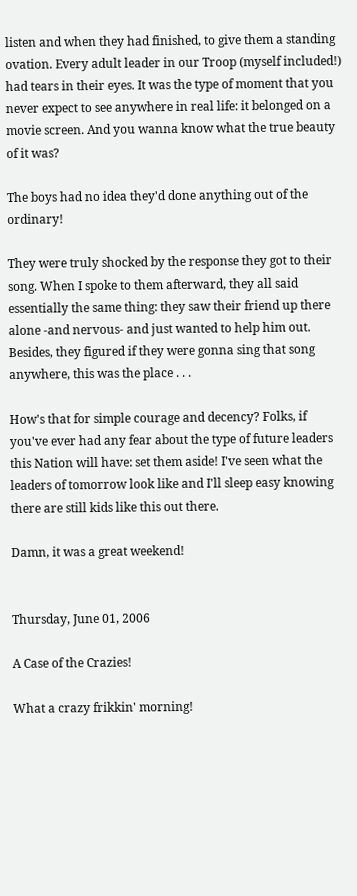listen and when they had finished, to give them a standing ovation. Every adult leader in our Troop (myself included!) had tears in their eyes. It was the type of moment that you never expect to see anywhere in real life: it belonged on a movie screen. And you wanna know what the true beauty of it was?

The boys had no idea they'd done anything out of the ordinary!

They were truly shocked by the response they got to their song. When I spoke to them afterward, they all said essentially the same thing: they saw their friend up there alone -and nervous- and just wanted to help him out. Besides, they figured if they were gonna sing that song anywhere, this was the place . . .

How's that for simple courage and decency? Folks, if you've ever had any fear about the type of future leaders this Nation will have: set them aside! I've seen what the leaders of tomorrow look like and I'll sleep easy knowing there are still kids like this out there.

Damn, it was a great weekend!


Thursday, June 01, 2006

A Case of the Crazies!

What a crazy frikkin' morning!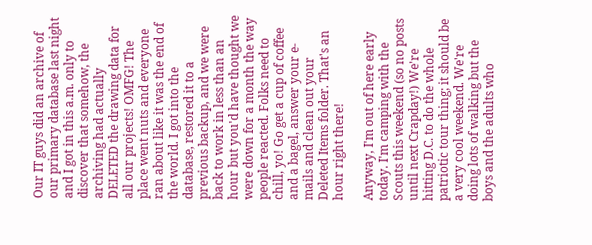Our IT guys did an archive of our primary database last night and I got in this a.m. only to discover that somehow, the archiving had actually DELETED the drawing data for all our projects! OMFG! The place went nuts and everyone ran about like it was the end of the world. I got into the database, restored it to a previous backup, and we were back to work in less than an hour but you'd have thought we were down for a month the way people reacted. Folks need to chill, yo! Go get a cup of coffee and a bagel, answer your e-mails and clean out your Deleted Items folder. That's an hour right there!

Anyway, I'm out of here early today. I'm camping with the Scouts this weekend (so no posts until next Crapday!) We're hitting D.C. to do the whole patriotic tour thing; it should be a very cool weekend. We're doing lots of walking but the boys and the adults who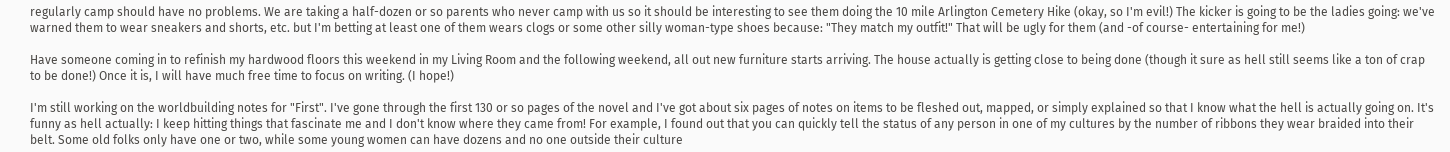regularly camp should have no problems. We are taking a half-dozen or so parents who never camp with us so it should be interesting to see them doing the 10 mile Arlington Cemetery Hike (okay, so I'm evil!) The kicker is going to be the ladies going: we've warned them to wear sneakers and shorts, etc. but I'm betting at least one of them wears clogs or some other silly woman-type shoes because: "They match my outfit!" That will be ugly for them (and -of course- entertaining for me!)

Have someone coming in to refinish my hardwood floors this weekend in my Living Room and the following weekend, all out new furniture starts arriving. The house actually is getting close to being done (though it sure as hell still seems like a ton of crap to be done!) Once it is, I will have much free time to focus on writing. (I hope!)

I'm still working on the worldbuilding notes for "First". I've gone through the first 130 or so pages of the novel and I've got about six pages of notes on items to be fleshed out, mapped, or simply explained so that I know what the hell is actually going on. It's funny as hell actually: I keep hitting things that fascinate me and I don't know where they came from! For example, I found out that you can quickly tell the status of any person in one of my cultures by the number of ribbons they wear braided into their belt. Some old folks only have one or two, while some young women can have dozens and no one outside their culture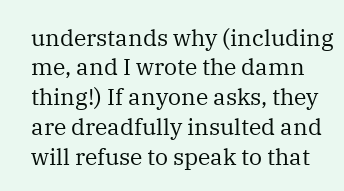understands why (including me, and I wrote the damn thing!) If anyone asks, they are dreadfully insulted and will refuse to speak to that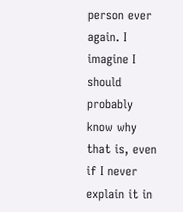person ever again. I imagine I should probably know why that is, even if I never explain it in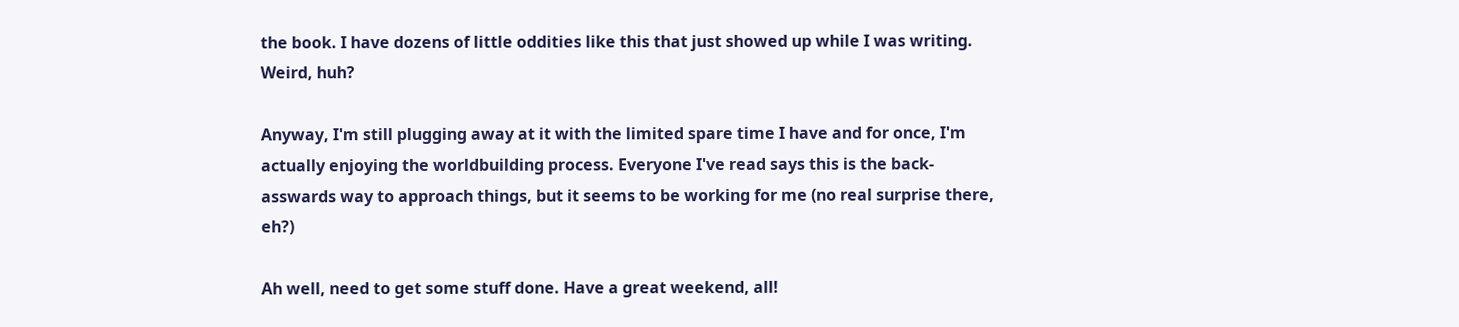the book. I have dozens of little oddities like this that just showed up while I was writing. Weird, huh?

Anyway, I'm still plugging away at it with the limited spare time I have and for once, I'm actually enjoying the worldbuilding process. Everyone I've read says this is the back-asswards way to approach things, but it seems to be working for me (no real surprise there, eh?)

Ah well, need to get some stuff done. Have a great weekend, all!